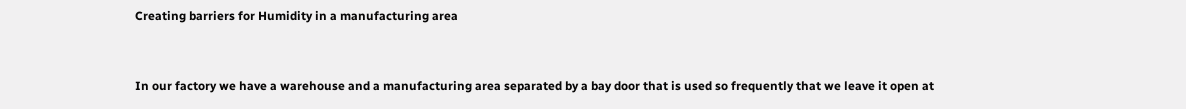Creating barriers for Humidity in a manufacturing area


In our factory we have a warehouse and a manufacturing area separated by a bay door that is used so frequently that we leave it open at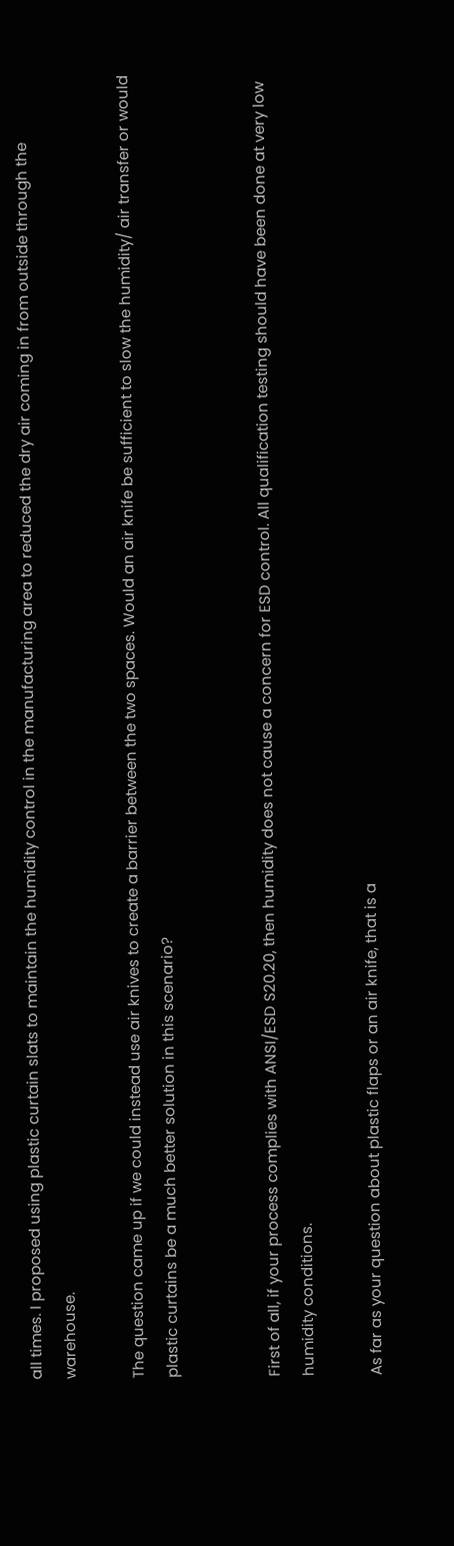all times. I proposed using plastic curtain slats to maintain the humidity control in the manufacturing area to reduced the dry air coming in from outside through the warehouse.

The question came up if we could instead use air knives to create a barrier between the two spaces. Would an air knife be sufficient to slow the humidity/ air transfer or would plastic curtains be a much better solution in this scenario?


First of all, if your process complies with ANSI/ESD S20.20, then humidity does not cause a concern for ESD control. All qualification testing should have been done at very low humidity conditions.

As far as your question about plastic flaps or an air knife, that is a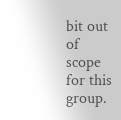bit out of scope for this group.